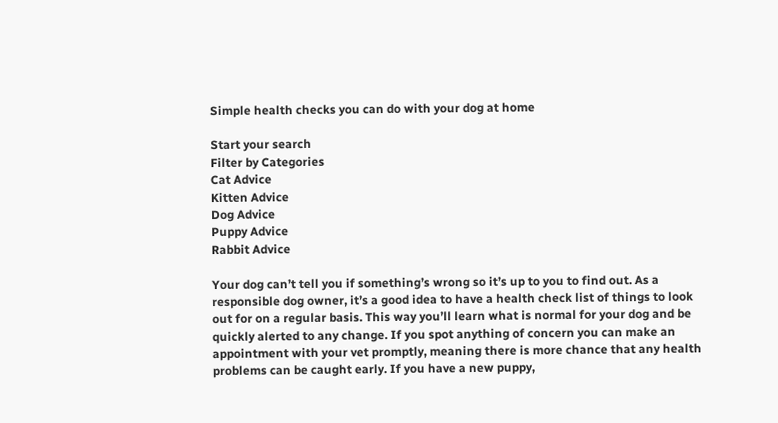Simple health checks you can do with your dog at home

Start your search
Filter by Categories
Cat Advice
Kitten Advice
Dog Advice
Puppy Advice
Rabbit Advice

Your dog can’t tell you if something’s wrong so it’s up to you to find out. As a responsible dog owner, it’s a good idea to have a health check list of things to look out for on a regular basis. This way you’ll learn what is normal for your dog and be quickly alerted to any change. If you spot anything of concern you can make an appointment with your vet promptly, meaning there is more chance that any health problems can be caught early. If you have a new puppy,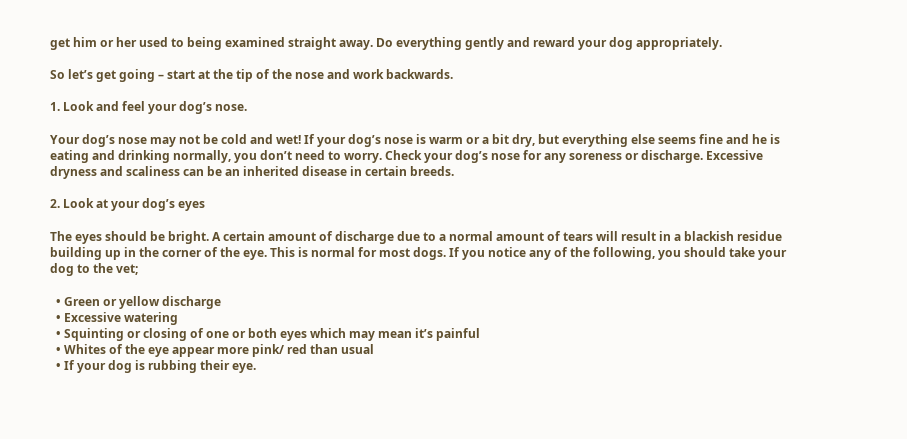get him or her used to being examined straight away. Do everything gently and reward your dog appropriately.

So let’s get going – start at the tip of the nose and work backwards.

1. Look and feel your dog’s nose.

Your dog’s nose may not be cold and wet! If your dog’s nose is warm or a bit dry, but everything else seems fine and he is eating and drinking normally, you don’t need to worry. Check your dog’s nose for any soreness or discharge. Excessive dryness and scaliness can be an inherited disease in certain breeds.

2. Look at your dog’s eyes

The eyes should be bright. A certain amount of discharge due to a normal amount of tears will result in a blackish residue building up in the corner of the eye. This is normal for most dogs. If you notice any of the following, you should take your dog to the vet;

  • Green or yellow discharge
  • Excessive watering
  • Squinting or closing of one or both eyes which may mean it’s painful
  • Whites of the eye appear more pink/ red than usual
  • If your dog is rubbing their eye.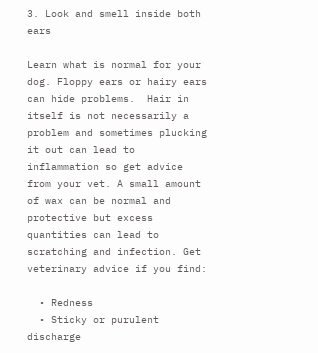3. Look and smell inside both ears

Learn what is normal for your dog. Floppy ears or hairy ears can hide problems.  Hair in itself is not necessarily a problem and sometimes plucking it out can lead to inflammation so get advice from your vet. A small amount of wax can be normal and protective but excess quantities can lead to scratching and infection. Get veterinary advice if you find:

  • Redness
  • Sticky or purulent discharge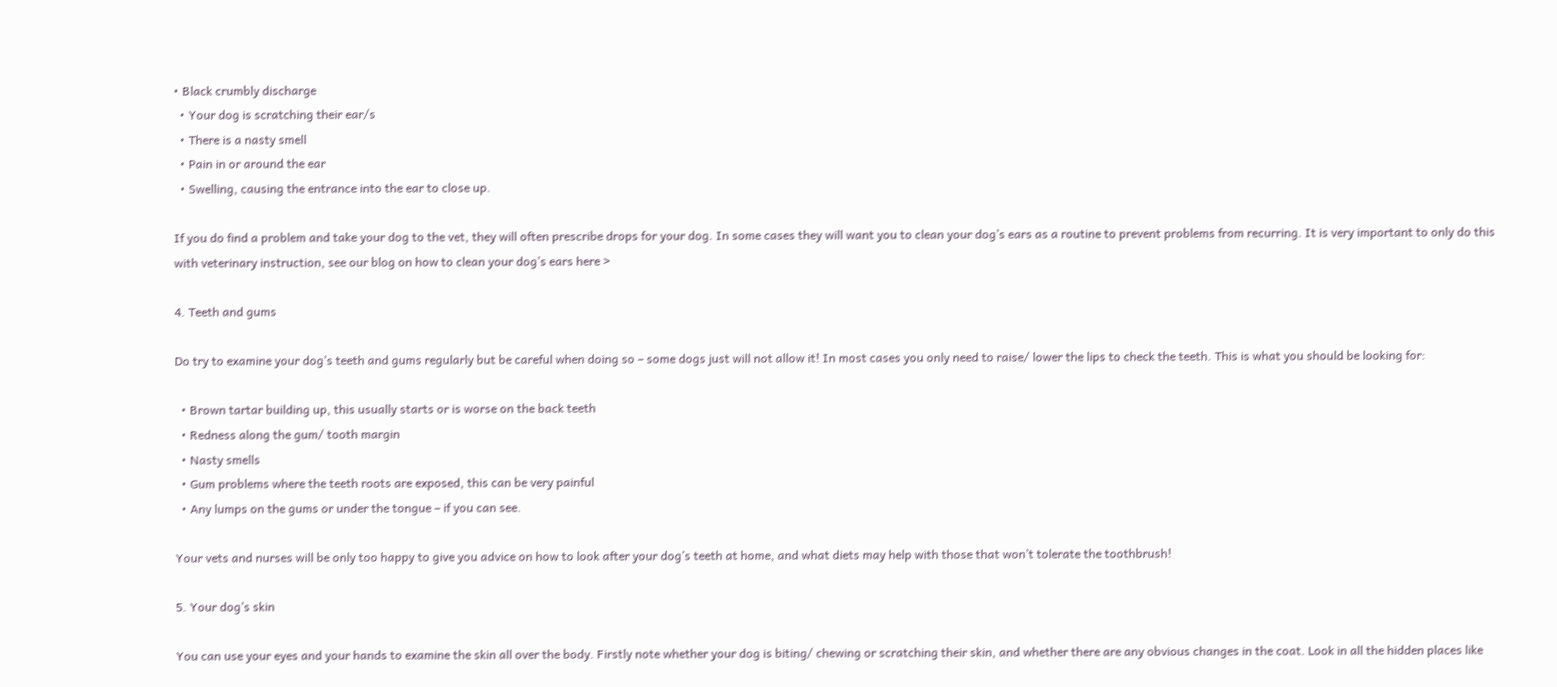• Black crumbly discharge
  • Your dog is scratching their ear/s
  • There is a nasty smell
  • Pain in or around the ear
  • Swelling, causing the entrance into the ear to close up.

If you do find a problem and take your dog to the vet, they will often prescribe drops for your dog. In some cases they will want you to clean your dog’s ears as a routine to prevent problems from recurring. It is very important to only do this with veterinary instruction, see our blog on how to clean your dog’s ears here >

4. Teeth and gums

Do try to examine your dog’s teeth and gums regularly but be careful when doing so – some dogs just will not allow it! In most cases you only need to raise/ lower the lips to check the teeth. This is what you should be looking for:

  • Brown tartar building up, this usually starts or is worse on the back teeth
  • Redness along the gum/ tooth margin
  • Nasty smells
  • Gum problems where the teeth roots are exposed, this can be very painful
  • Any lumps on the gums or under the tongue – if you can see.

Your vets and nurses will be only too happy to give you advice on how to look after your dog’s teeth at home, and what diets may help with those that won’t tolerate the toothbrush!

5. Your dog’s skin

You can use your eyes and your hands to examine the skin all over the body. Firstly note whether your dog is biting/ chewing or scratching their skin, and whether there are any obvious changes in the coat. Look in all the hidden places like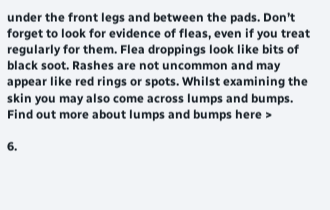under the front legs and between the pads. Don’t forget to look for evidence of fleas, even if you treat regularly for them. Flea droppings look like bits of black soot. Rashes are not uncommon and may appear like red rings or spots. Whilst examining the skin you may also come across lumps and bumps.  Find out more about lumps and bumps here >

6.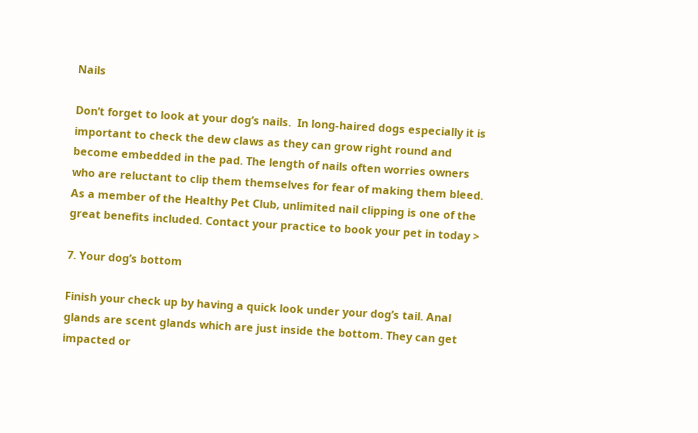Nails

Don’t forget to look at your dog’s nails.  In long-haired dogs especially it is important to check the dew claws as they can grow right round and become embedded in the pad. The length of nails often worries owners who are reluctant to clip them themselves for fear of making them bleed. As a member of the Healthy Pet Club, unlimited nail clipping is one of the great benefits included. Contact your practice to book your pet in today >

7. Your dog’s bottom

Finish your check up by having a quick look under your dog’s tail. Anal glands are scent glands which are just inside the bottom. They can get impacted or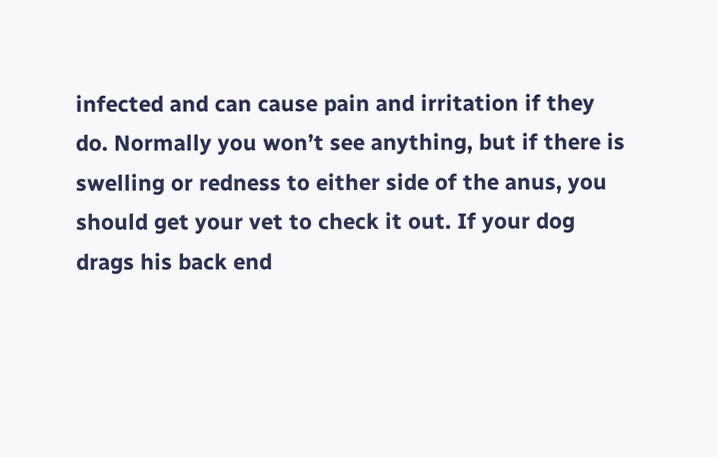infected and can cause pain and irritation if they do. Normally you won’t see anything, but if there is swelling or redness to either side of the anus, you should get your vet to check it out. If your dog drags his back end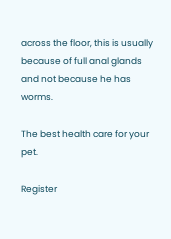across the floor, this is usually because of full anal glands and not because he has worms.

The best health care for your pet.

Register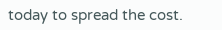today to spread the cost.